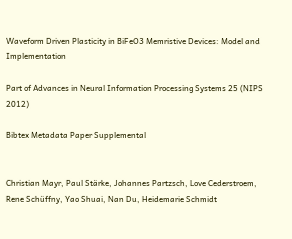Waveform Driven Plasticity in BiFeO3 Memristive Devices: Model and Implementation

Part of Advances in Neural Information Processing Systems 25 (NIPS 2012)

Bibtex Metadata Paper Supplemental


Christian Mayr, Paul Stärke, Johannes Partzsch, Love Cederstroem, Rene Schüffny, Yao Shuai, Nan Du, Heidemarie Schmidt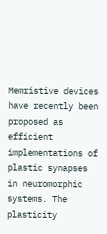Memristive devices have recently been proposed as efficient implementations of plastic synapses in neuromorphic systems. The plasticity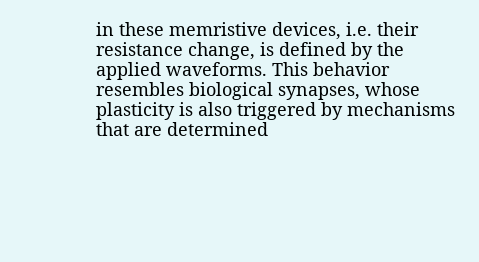in these memristive devices, i.e. their resistance change, is defined by the applied waveforms. This behavior resembles biological synapses, whose plasticity is also triggered by mechanisms that are determined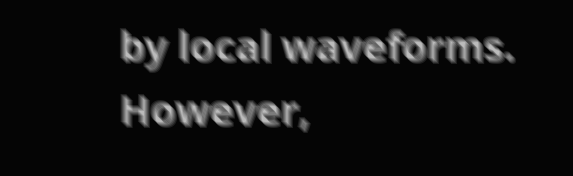by local waveforms. However,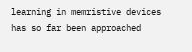learning in memristive devices has so far been approached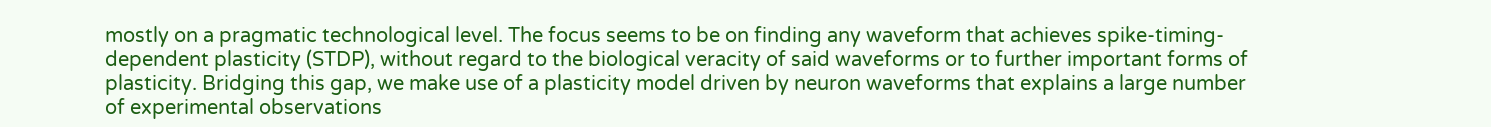mostly on a pragmatic technological level. The focus seems to be on finding any waveform that achieves spike-timing-dependent plasticity (STDP), without regard to the biological veracity of said waveforms or to further important forms of plasticity. Bridging this gap, we make use of a plasticity model driven by neuron waveforms that explains a large number of experimental observations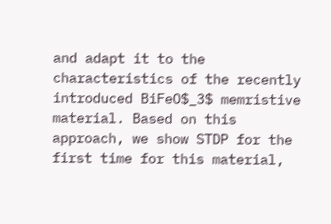and adapt it to the characteristics of the recently introduced BiFeO$_3$ memristive material. Based on this approach, we show STDP for the first time for this material,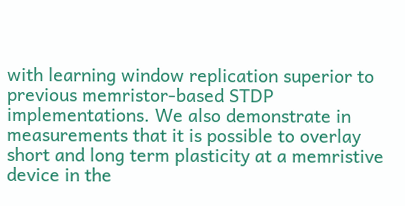with learning window replication superior to previous memristor-based STDP implementations. We also demonstrate in measurements that it is possible to overlay short and long term plasticity at a memristive device in the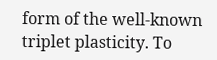form of the well-known triplet plasticity. To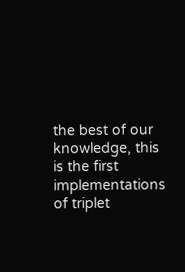the best of our knowledge, this is the first implementations of triplet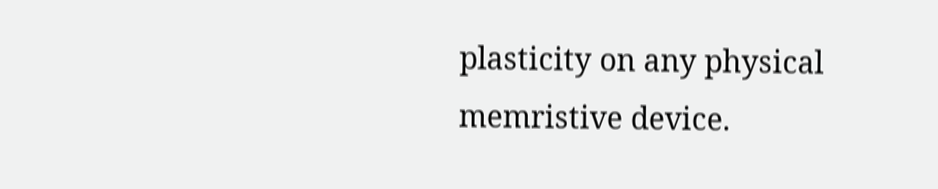plasticity on any physical memristive device.